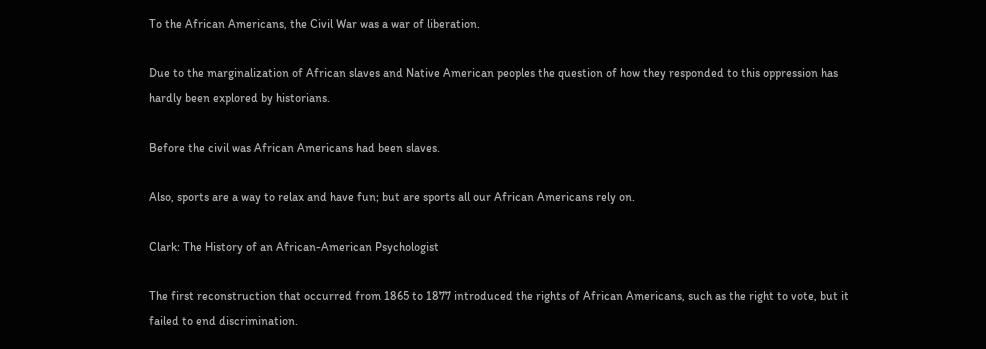To the African Americans, the Civil War was a war of liberation.

Due to the marginalization of African slaves and Native American peoples the question of how they responded to this oppression has hardly been explored by historians.

Before the civil was African Americans had been slaves.

Also, sports are a way to relax and have fun; but are sports all our African Americans rely on.

Clark: The History of an African-American Psychologist

The first reconstruction that occurred from 1865 to 1877 introduced the rights of African Americans, such as the right to vote, but it failed to end discrimination.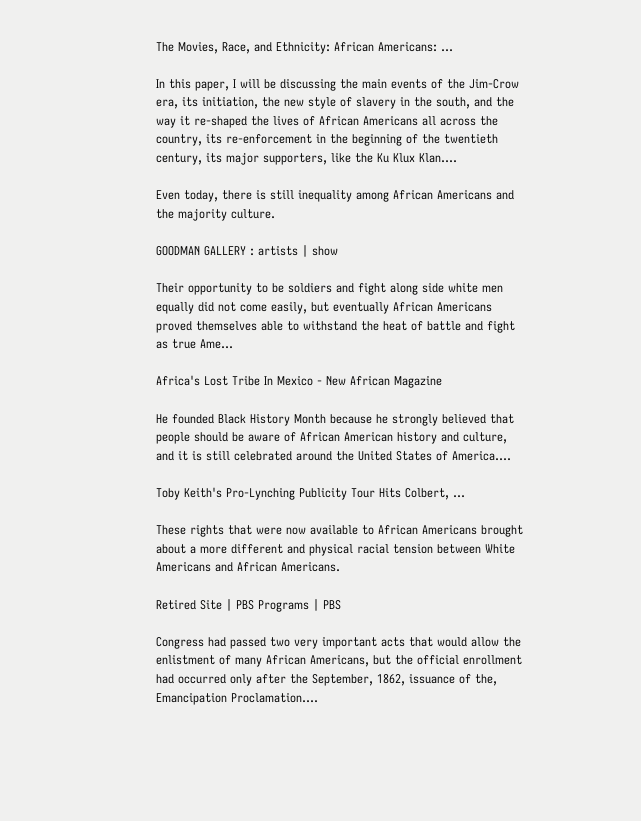The Movies, Race, and Ethnicity: African Americans: …

In this paper, I will be discussing the main events of the Jim-Crow era, its initiation, the new style of slavery in the south, and the way it re-shaped the lives of African Americans all across the country, its re-enforcement in the beginning of the twentieth century, its major supporters, like the Ku Klux Klan....

Even today, there is still inequality among African Americans and the majority culture.

GOODMAN GALLERY : artists | show

Their opportunity to be soldiers and fight along side white men equally did not come easily, but eventually African Americans proved themselves able to withstand the heat of battle and fight as true Ame...

Africa's Lost Tribe In Mexico - New African Magazine

He founded Black History Month because he strongly believed that people should be aware of African American history and culture, and it is still celebrated around the United States of America....

Toby Keith's Pro-Lynching Publicity Tour Hits Colbert, …

These rights that were now available to African Americans brought about a more different and physical racial tension between White Americans and African Americans.

Retired Site | PBS Programs | PBS

Congress had passed two very important acts that would allow the enlistment of many African Americans, but the official enrollment had occurred only after the September, 1862, issuance of the, Emancipation Proclamation....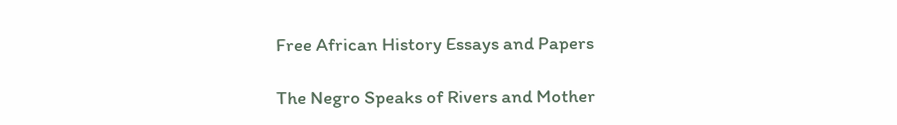Free African History Essays and Papers

The Negro Speaks of Rivers and Mother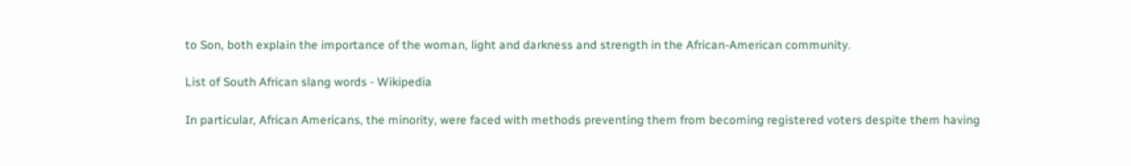to Son, both explain the importance of the woman, light and darkness and strength in the African-American community.

List of South African slang words - Wikipedia

In particular, African Americans, the minority, were faced with methods preventing them from becoming registered voters despite them having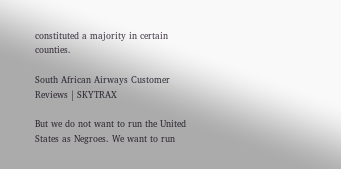constituted a majority in certain counties.

South African Airways Customer Reviews | SKYTRAX

But we do not want to run the United States as Negroes. We want to run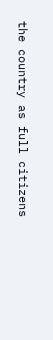the country as full citizens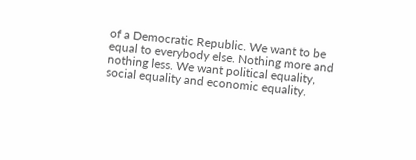of a Democratic Republic. We want to be equal to everybody else. Nothing more and nothing less. We want political equality, social equality and economic equality.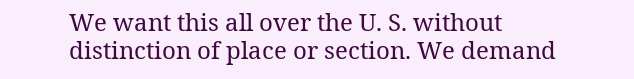We want this all over the U. S. without distinction of place or section. We demand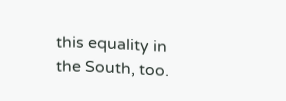this equality in the South, too.